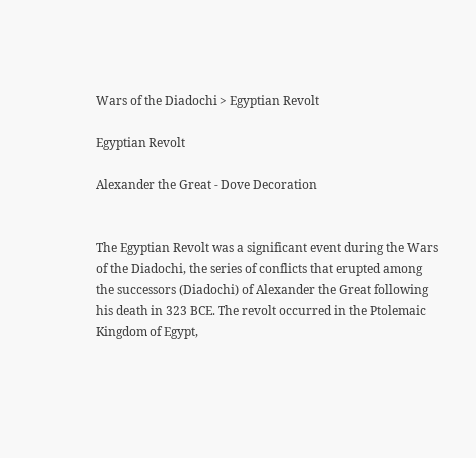Wars of the Diadochi > Egyptian Revolt

Egyptian Revolt

Alexander the Great - Dove Decoration


The Egyptian Revolt was a significant event during the Wars of the Diadochi, the series of conflicts that erupted among the successors (Diadochi) of Alexander the Great following his death in 323 BCE. The revolt occurred in the Ptolemaic Kingdom of Egypt,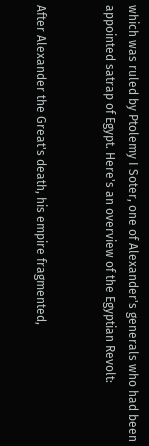which was ruled by Ptolemy I Soter, one of Alexander's generals who had been appointed satrap of Egypt. Here's an overview of the Egyptian Revolt:


After Alexander the Great's death, his empire fragmented,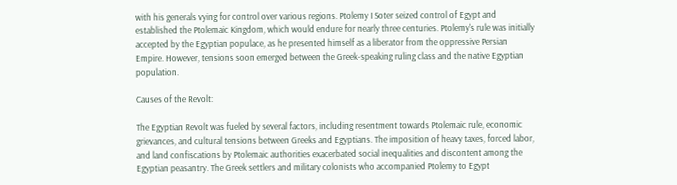with his generals vying for control over various regions. Ptolemy I Soter seized control of Egypt and established the Ptolemaic Kingdom, which would endure for nearly three centuries. Ptolemy's rule was initially accepted by the Egyptian populace, as he presented himself as a liberator from the oppressive Persian Empire. However, tensions soon emerged between the Greek-speaking ruling class and the native Egyptian population.

Causes of the Revolt:

The Egyptian Revolt was fueled by several factors, including resentment towards Ptolemaic rule, economic grievances, and cultural tensions between Greeks and Egyptians. The imposition of heavy taxes, forced labor, and land confiscations by Ptolemaic authorities exacerbated social inequalities and discontent among the Egyptian peasantry. The Greek settlers and military colonists who accompanied Ptolemy to Egypt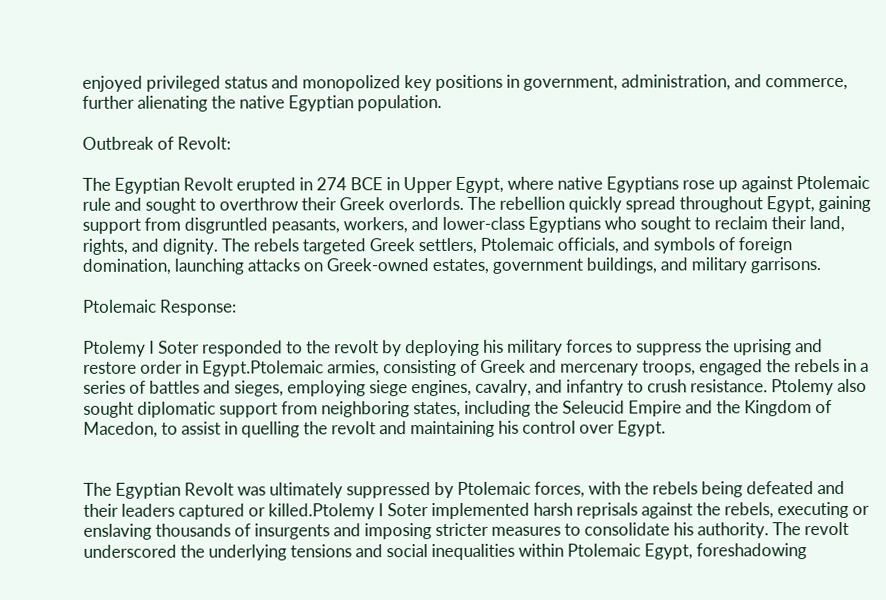enjoyed privileged status and monopolized key positions in government, administration, and commerce, further alienating the native Egyptian population.

Outbreak of Revolt:

The Egyptian Revolt erupted in 274 BCE in Upper Egypt, where native Egyptians rose up against Ptolemaic rule and sought to overthrow their Greek overlords. The rebellion quickly spread throughout Egypt, gaining support from disgruntled peasants, workers, and lower-class Egyptians who sought to reclaim their land, rights, and dignity. The rebels targeted Greek settlers, Ptolemaic officials, and symbols of foreign domination, launching attacks on Greek-owned estates, government buildings, and military garrisons.

Ptolemaic Response:

Ptolemy I Soter responded to the revolt by deploying his military forces to suppress the uprising and restore order in Egypt.Ptolemaic armies, consisting of Greek and mercenary troops, engaged the rebels in a series of battles and sieges, employing siege engines, cavalry, and infantry to crush resistance. Ptolemy also sought diplomatic support from neighboring states, including the Seleucid Empire and the Kingdom of Macedon, to assist in quelling the revolt and maintaining his control over Egypt.


The Egyptian Revolt was ultimately suppressed by Ptolemaic forces, with the rebels being defeated and their leaders captured or killed.Ptolemy I Soter implemented harsh reprisals against the rebels, executing or enslaving thousands of insurgents and imposing stricter measures to consolidate his authority. The revolt underscored the underlying tensions and social inequalities within Ptolemaic Egypt, foreshadowing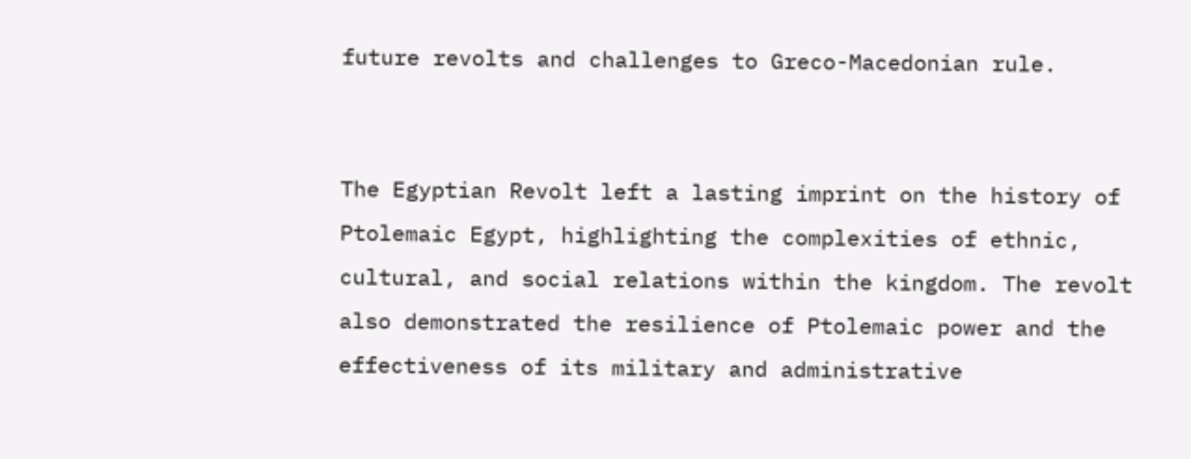future revolts and challenges to Greco-Macedonian rule.


The Egyptian Revolt left a lasting imprint on the history of Ptolemaic Egypt, highlighting the complexities of ethnic, cultural, and social relations within the kingdom. The revolt also demonstrated the resilience of Ptolemaic power and the effectiveness of its military and administrative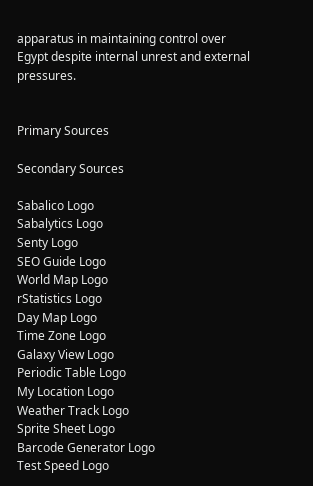apparatus in maintaining control over Egypt despite internal unrest and external pressures.


Primary Sources

Secondary Sources

Sabalico Logo
Sabalytics Logo
Senty Logo
SEO Guide Logo
World Map Logo
rStatistics Logo
Day Map Logo
Time Zone Logo
Galaxy View Logo
Periodic Table Logo
My Location Logo
Weather Track Logo
Sprite Sheet Logo
Barcode Generator Logo
Test Speed Logo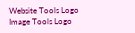Website Tools Logo
Image Tools Logo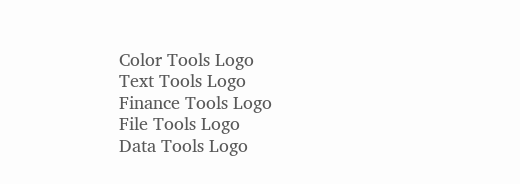Color Tools Logo
Text Tools Logo
Finance Tools Logo
File Tools Logo
Data Tools Logo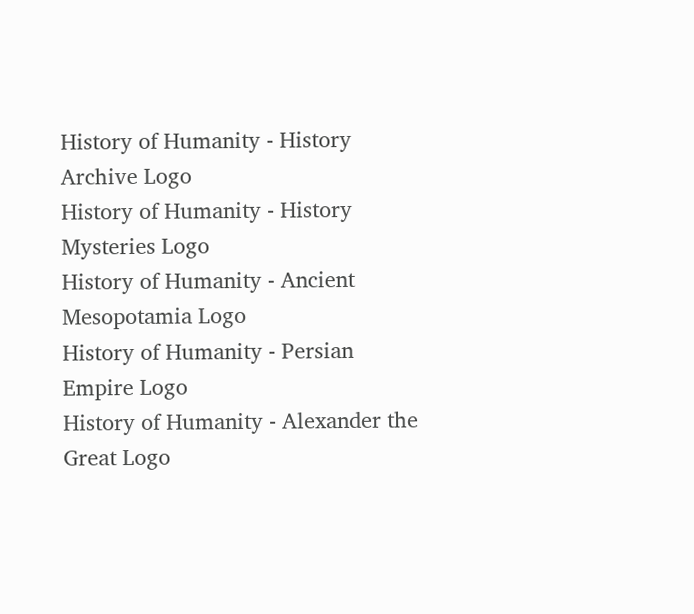History of Humanity - History Archive Logo
History of Humanity - History Mysteries Logo
History of Humanity - Ancient Mesopotamia Logo
History of Humanity - Persian Empire Logo
History of Humanity - Alexander the Great Logo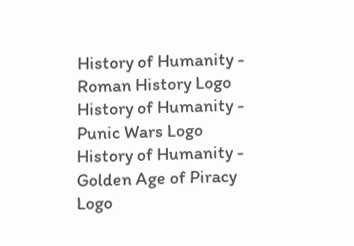History of Humanity - Roman History Logo
History of Humanity - Punic Wars Logo
History of Humanity - Golden Age of Piracy Logo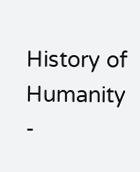History of Humanity -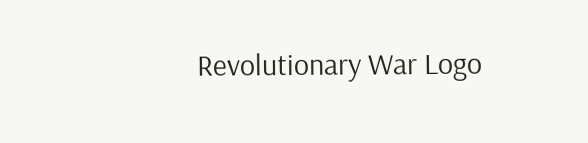Revolutionary War Logo